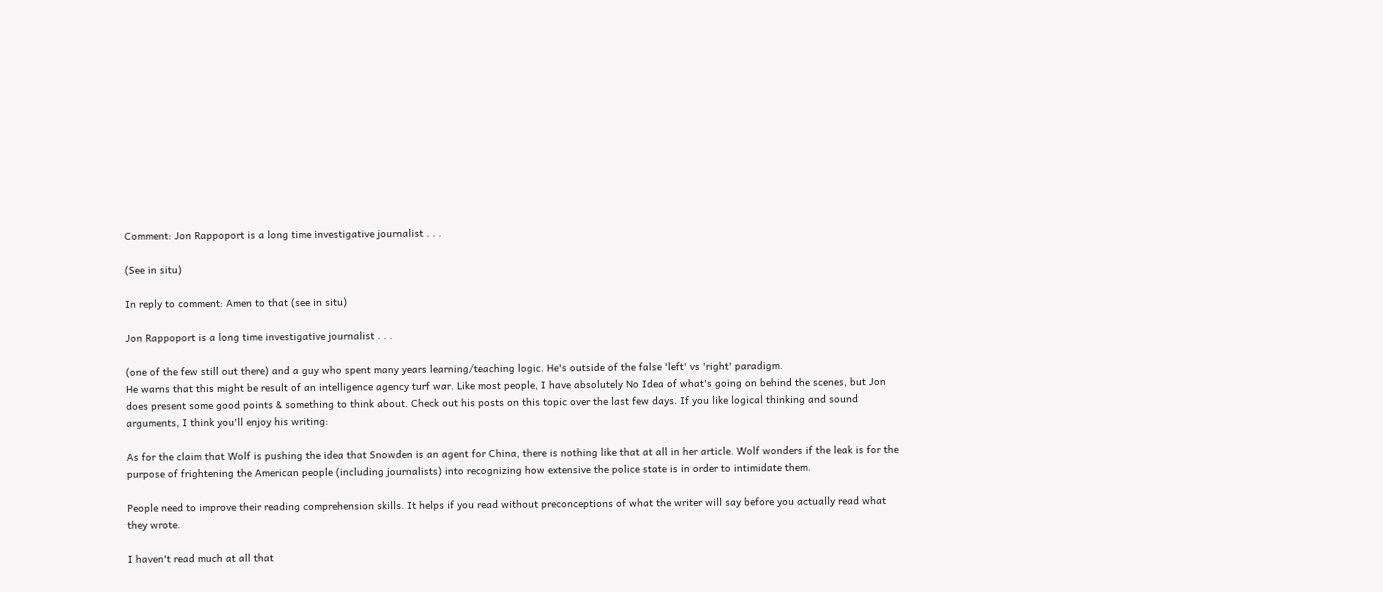Comment: Jon Rappoport is a long time investigative journalist . . .

(See in situ)

In reply to comment: Amen to that (see in situ)

Jon Rappoport is a long time investigative journalist . . .

(one of the few still out there) and a guy who spent many years learning/teaching logic. He's outside of the false 'left' vs 'right' paradigm.
He warns that this might be result of an intelligence agency turf war. Like most people, I have absolutely No Idea of what's going on behind the scenes, but Jon does present some good points & something to think about. Check out his posts on this topic over the last few days. If you like logical thinking and sound arguments, I think you'll enjoy his writing:

As for the claim that Wolf is pushing the idea that Snowden is an agent for China, there is nothing like that at all in her article. Wolf wonders if the leak is for the purpose of frightening the American people (including journalists) into recognizing how extensive the police state is in order to intimidate them.

People need to improve their reading comprehension skills. It helps if you read without preconceptions of what the writer will say before you actually read what they wrote.

I haven't read much at all that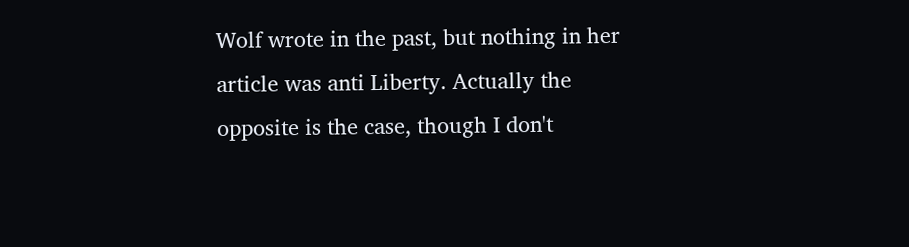Wolf wrote in the past, but nothing in her article was anti Liberty. Actually the opposite is the case, though I don't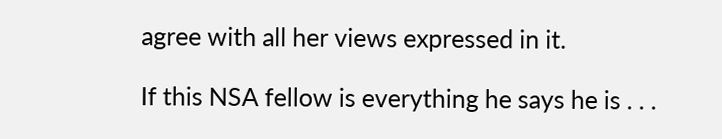agree with all her views expressed in it.

If this NSA fellow is everything he says he is . . .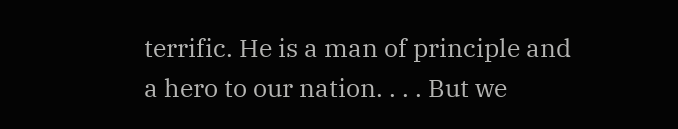terrific. He is a man of principle and a hero to our nation. . . . But we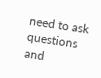need to ask questions and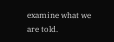examine what we are told.